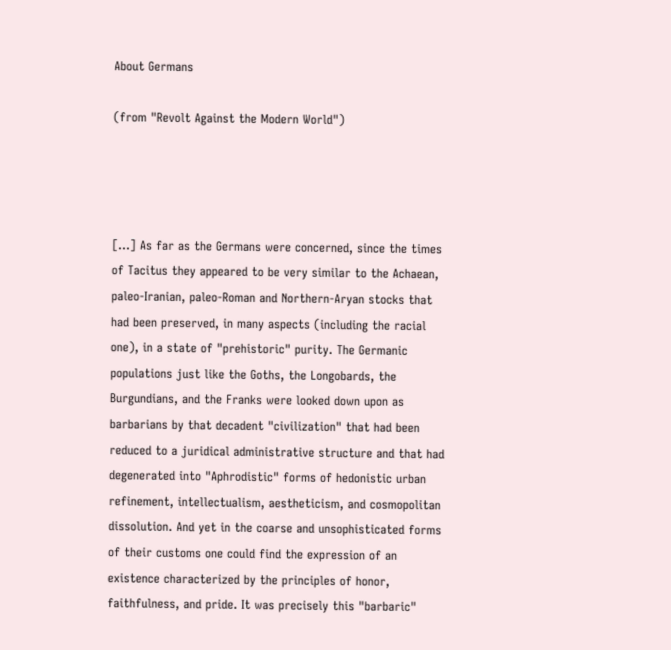About Germans

(from "Revolt Against the Modern World")




[…] As far as the Germans were concerned, since the times of Tacitus they appeared to be very similar to the Achaean, paleo-Iranian, paleo-Roman and Northern-Aryan stocks that had been preserved, in many aspects (including the racial one), in a state of "prehistoric" purity. The Germanic populations just like the Goths, the Longobards, the Burgundians, and the Franks were looked down upon as barbarians by that decadent "civilization" that had been reduced to a juridical administrative structure and that had degenerated into "Aphrodistic" forms of hedonistic urban refinement, intellectualism, aestheticism, and cosmopolitan dissolution. And yet in the coarse and unsophisticated forms of their customs one could find the expression of an existence characterized by the principles of honor, faithfulness, and pride. It was precisely this "barbaric"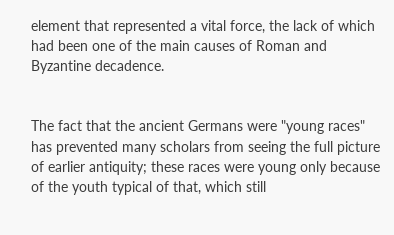element that represented a vital force, the lack of which had been one of the main causes of Roman and Byzantine decadence.


The fact that the ancient Germans were "young races" has prevented many scholars from seeing the full picture of earlier antiquity; these races were young only because of the youth typical of that, which still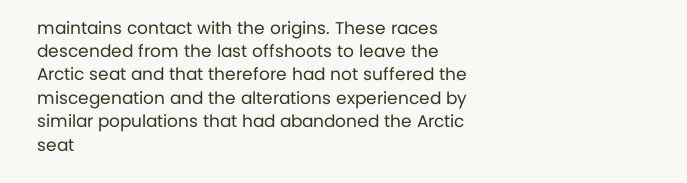maintains contact with the origins. These races descended from the last offshoots to leave the Arctic seat and that therefore had not suffered the miscegenation and the alterations experienced by similar populations that had abandoned the Arctic seat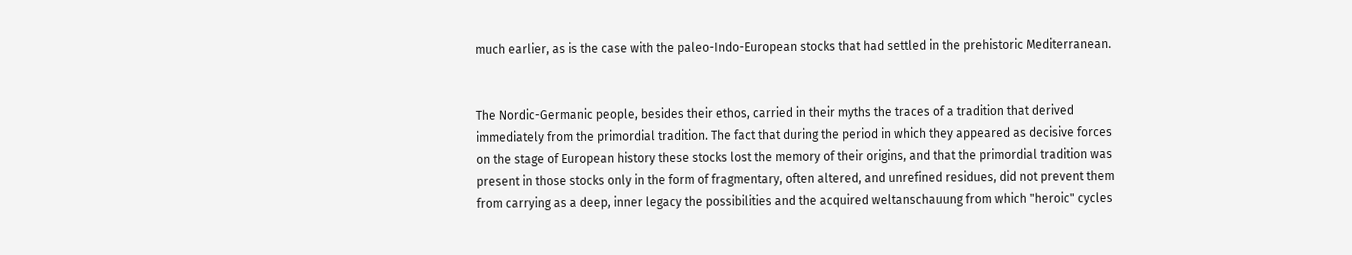much earlier, as is the case with the paleo-Indo-European stocks that had settled in the prehistoric Mediterranean.


The Nordic-Germanic people, besides their ethos, carried in their myths the traces of a tradition that derived immediately from the primordial tradition. The fact that during the period in which they appeared as decisive forces on the stage of European history these stocks lost the memory of their origins, and that the primordial tradition was present in those stocks only in the form of fragmentary, often altered, and unrefined residues, did not prevent them from carrying as a deep, inner legacy the possibilities and the acquired weltanschauung from which "heroic" cycles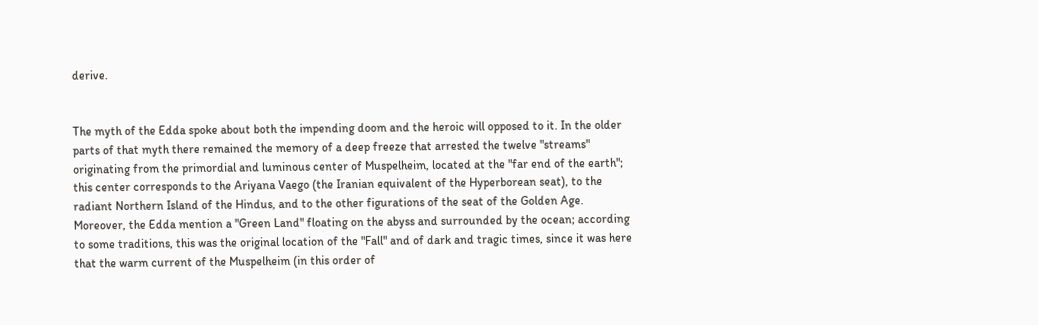derive.


The myth of the Edda spoke about both the impending doom and the heroic will opposed to it. In the older parts of that myth there remained the memory of a deep freeze that arrested the twelve "streams" originating from the primordial and luminous center of Muspelheim, located at the "far end of the earth"; this center corresponds to the Ariyana Vaego (the Iranian equivalent of the Hyperborean seat), to the radiant Northern Island of the Hindus, and to the other figurations of the seat of the Golden Age. Moreover, the Edda mention a "Green Land" floating on the abyss and surrounded by the ocean; according to some traditions, this was the original location of the "Fall" and of dark and tragic times, since it was here that the warm current of the Muspelheim (in this order of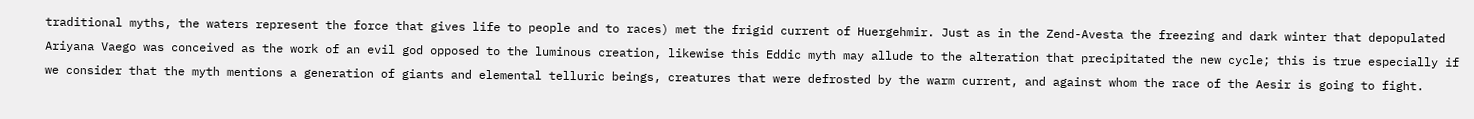traditional myths, the waters represent the force that gives life to people and to races) met the frigid current of Huergehmir. Just as in the Zend-Avesta the freezing and dark winter that depopulated Ariyana Vaego was conceived as the work of an evil god opposed to the luminous creation, likewise this Eddic myth may allude to the alteration that precipitated the new cycle; this is true especially if we consider that the myth mentions a generation of giants and elemental telluric beings, creatures that were defrosted by the warm current, and against whom the race of the Aesir is going to fight.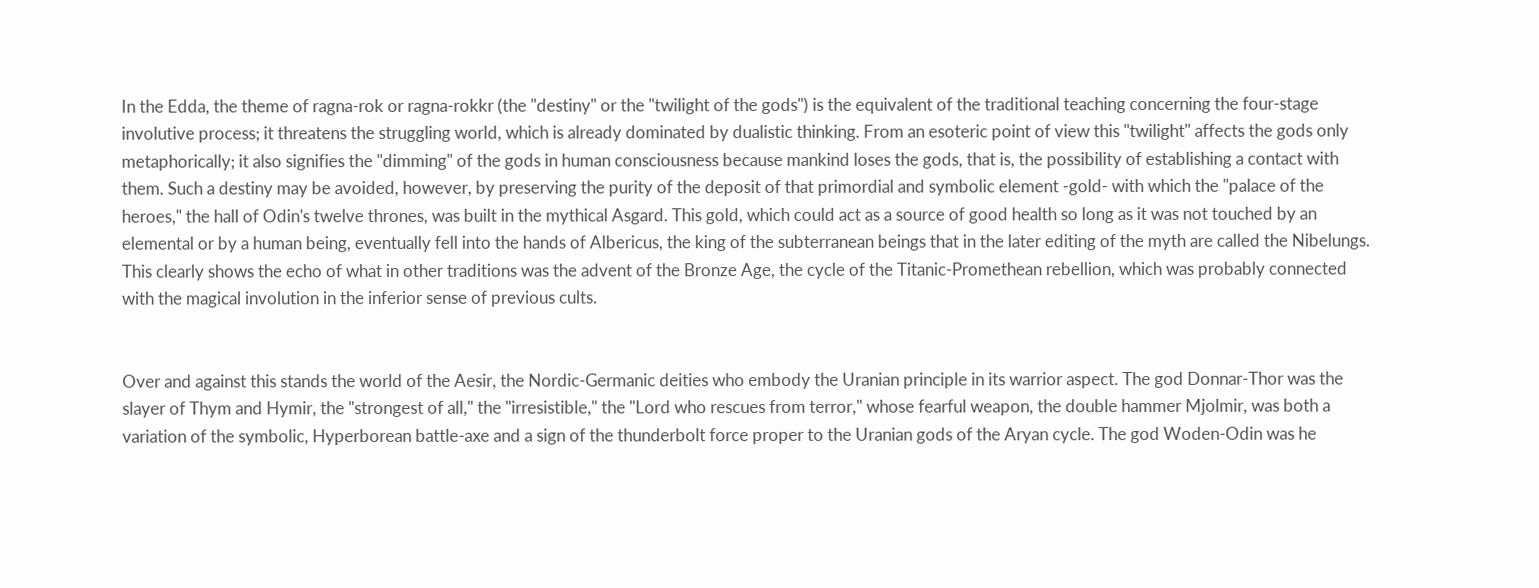In the Edda, the theme of ragna-rok or ragna-rokkr (the "destiny" or the "twilight of the gods") is the equivalent of the traditional teaching concerning the four-stage involutive process; it threatens the struggling world, which is already dominated by dualistic thinking. From an esoteric point of view this "twilight" affects the gods only metaphorically; it also signifies the "dimming" of the gods in human consciousness because mankind loses the gods, that is, the possibility of establishing a contact with them. Such a destiny may be avoided, however, by preserving the purity of the deposit of that primordial and symbolic element -gold- with which the "palace of the heroes," the hall of Odin's twelve thrones, was built in the mythical Asgard. This gold, which could act as a source of good health so long as it was not touched by an elemental or by a human being, eventually fell into the hands of Albericus, the king of the subterranean beings that in the later editing of the myth are called the Nibelungs. This clearly shows the echo of what in other traditions was the advent of the Bronze Age, the cycle of the Titanic-Promethean rebellion, which was probably connected with the magical involution in the inferior sense of previous cults.


Over and against this stands the world of the Aesir, the Nordic-Germanic deities who embody the Uranian principle in its warrior aspect. The god Donnar-Thor was the slayer of Thym and Hymir, the "strongest of all," the "irresistible," the "Lord who rescues from terror," whose fearful weapon, the double hammer Mjolmir, was both a variation of the symbolic, Hyperborean battle-axe and a sign of the thunderbolt force proper to the Uranian gods of the Aryan cycle. The god Woden-Odin was he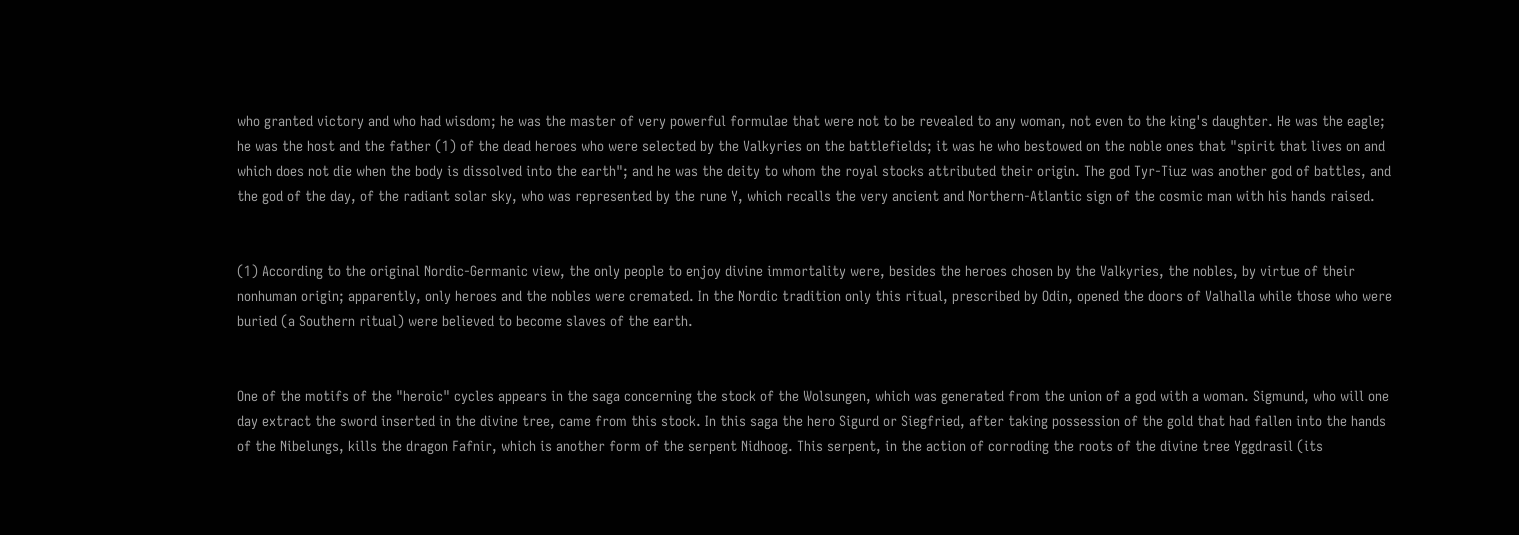who granted victory and who had wisdom; he was the master of very powerful formulae that were not to be revealed to any woman, not even to the king's daughter. He was the eagle; he was the host and the father (1) of the dead heroes who were selected by the Valkyries on the battlefields; it was he who bestowed on the noble ones that "spirit that lives on and which does not die when the body is dissolved into the earth"; and he was the deity to whom the royal stocks attributed their origin. The god Tyr-Tiuz was another god of battles, and the god of the day, of the radiant solar sky, who was represented by the rune Y, which recalls the very ancient and Northern-Atlantic sign of the cosmic man with his hands raised.


(1) According to the original Nordic-Germanic view, the only people to enjoy divine immortality were, besides the heroes chosen by the Valkyries, the nobles, by virtue of their nonhuman origin; apparently, only heroes and the nobles were cremated. In the Nordic tradition only this ritual, prescribed by Odin, opened the doors of Valhalla while those who were buried (a Southern ritual) were believed to become slaves of the earth.


One of the motifs of the "heroic" cycles appears in the saga concerning the stock of the Wolsungen, which was generated from the union of a god with a woman. Sigmund, who will one day extract the sword inserted in the divine tree, came from this stock. In this saga the hero Sigurd or Siegfried, after taking possession of the gold that had fallen into the hands of the Nibelungs, kills the dragon Fafnir, which is another form of the serpent Nidhoog. This serpent, in the action of corroding the roots of the divine tree Yggdrasil (its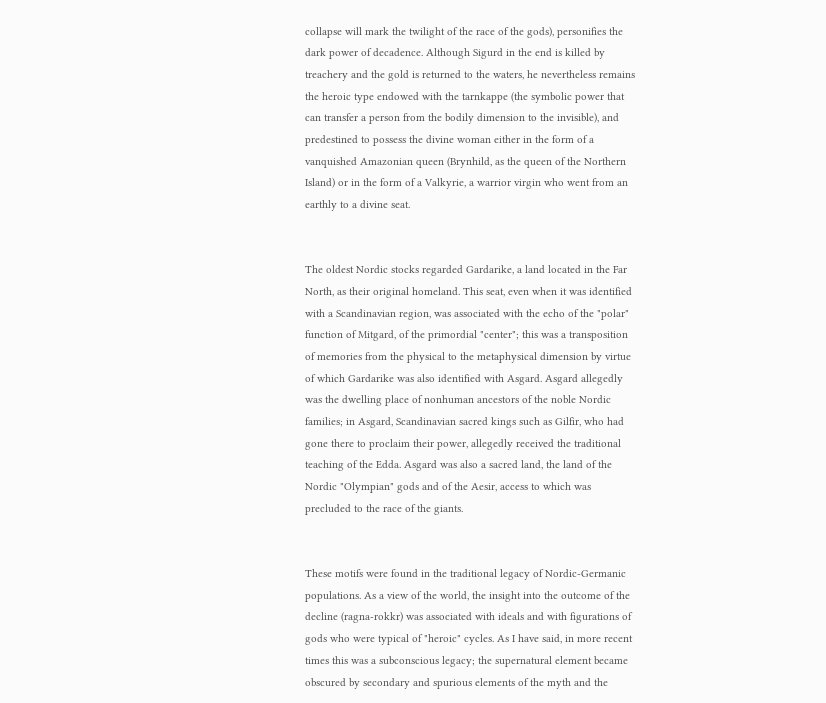collapse will mark the twilight of the race of the gods), personifies the dark power of decadence. Although Sigurd in the end is killed by treachery and the gold is returned to the waters, he nevertheless remains the heroic type endowed with the tarnkappe (the symbolic power that can transfer a person from the bodily dimension to the invisible), and predestined to possess the divine woman either in the form of a vanquished Amazonian queen (Brynhild, as the queen of the Northern Island) or in the form of a Valkyrie, a warrior virgin who went from an earthly to a divine seat.


The oldest Nordic stocks regarded Gardarike, a land located in the Far North, as their original homeland. This seat, even when it was identified with a Scandinavian region, was associated with the echo of the "polar" function of Mitgard, of the primordial "center"; this was a transposition of memories from the physical to the metaphysical dimension by virtue of which Gardarike was also identified with Asgard. Asgard allegedly was the dwelling place of nonhuman ancestors of the noble Nordic families; in Asgard, Scandinavian sacred kings such as Gilfir, who had gone there to proclaim their power, allegedly received the traditional teaching of the Edda. Asgard was also a sacred land, the land of the Nordic "Olympian" gods and of the Aesir, access to which was precluded to the race of the giants.


These motifs were found in the traditional legacy of Nordic-Germanic populations. As a view of the world, the insight into the outcome of the decline (ragna-rokkr) was associated with ideals and with figurations of gods who were typical of "heroic" cycles. As I have said, in more recent times this was a subconscious legacy; the supernatural element became obscured by secondary and spurious elements of the myth and the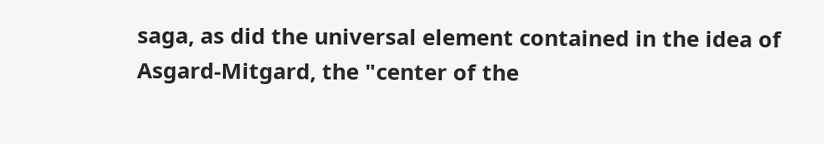saga, as did the universal element contained in the idea of Asgard-Mitgard, the "center of the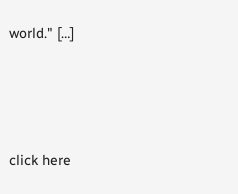world." […]





click here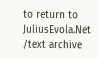to return to JuliusEvola.Net /text archive